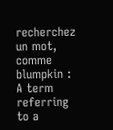recherchez un mot, comme blumpkin :
A term referring to a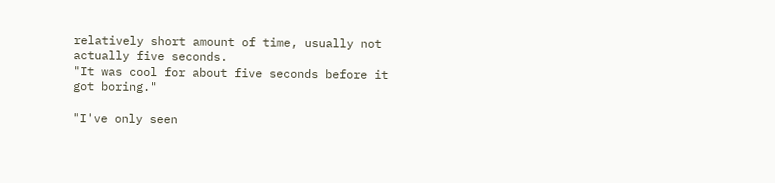relatively short amount of time, usually not actually five seconds.
"It was cool for about five seconds before it got boring."

"I've only seen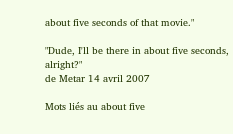about five seconds of that movie."

"Dude, I'll be there in about five seconds, alright?"
de Metar 14 avril 2007

Mots liés au about five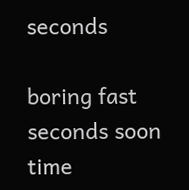seconds

boring fast seconds soon time